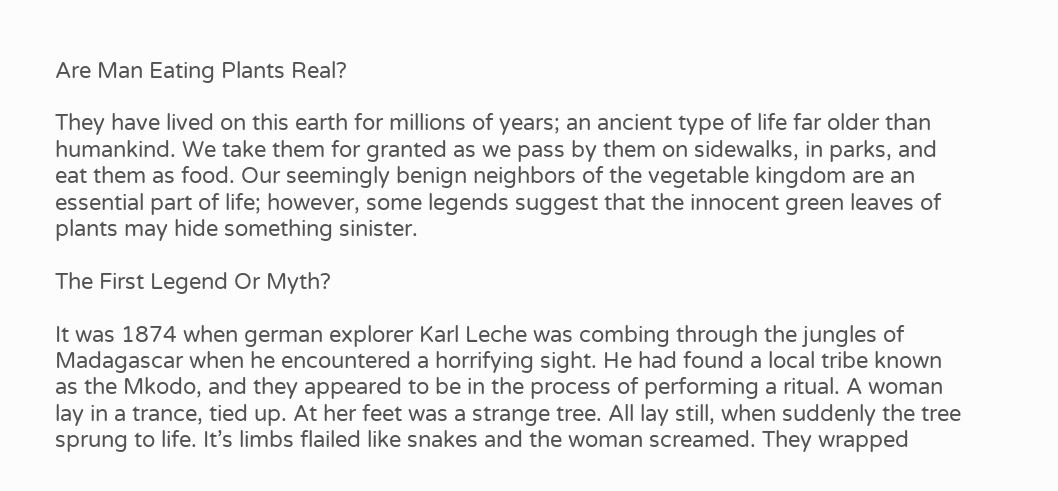Are Man Eating Plants Real?

They have lived on this earth for millions of years; an ancient type of life far older than
humankind. We take them for granted as we pass by them on sidewalks, in parks, and eat them as food. Our seemingly benign neighbors of the vegetable kingdom are an essential part of life; however, some legends suggest that the innocent green leaves of plants may hide something sinister.

The First Legend Or Myth?

It was 1874 when german explorer Karl Leche was combing through the jungles of
Madagascar when he encountered a horrifying sight. He had found a local tribe known as the Mkodo, and they appeared to be in the process of performing a ritual. A woman lay in a trance, tied up. At her feet was a strange tree. All lay still, when suddenly the tree
sprung to life. It’s limbs flailed like snakes and the woman screamed. They wrapped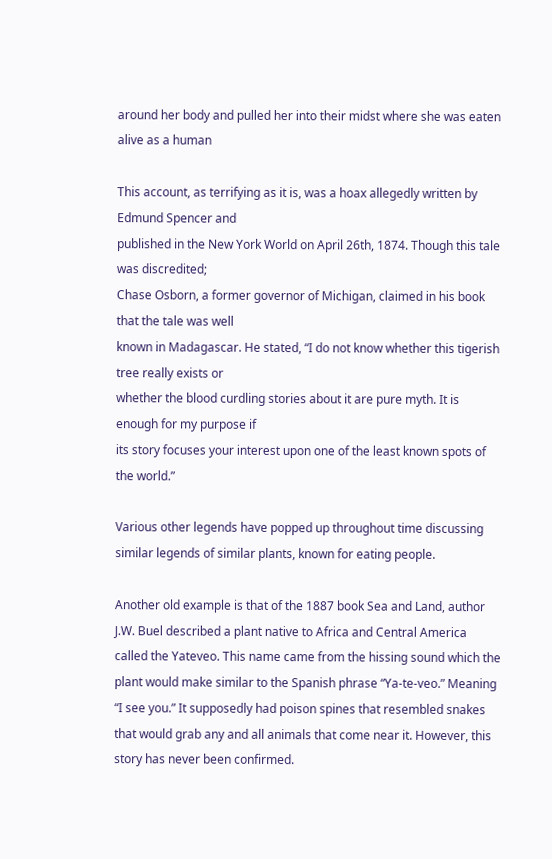around her body and pulled her into their midst where she was eaten alive as a human

This account, as terrifying as it is, was a hoax allegedly written by Edmund Spencer and
published in the New York World on April 26th, 1874. Though this tale was discredited;
Chase Osborn, a former governor of Michigan, claimed in his book that the tale was well
known in Madagascar. He stated, “I do not know whether this tigerish tree really exists or
whether the blood curdling stories about it are pure myth. It is enough for my purpose if
its story focuses your interest upon one of the least known spots of the world.”

Various other legends have popped up throughout time discussing similar legends of similar plants, known for eating people.

Another old example is that of the 1887 book Sea and Land, author J.W. Buel described a plant native to Africa and Central America called the Yateveo. This name came from the hissing sound which the plant would make similar to the Spanish phrase “Ya-te-veo.” Meaning “I see you.” It supposedly had poison spines that resembled snakes that would grab any and all animals that come near it. However, this story has never been confirmed.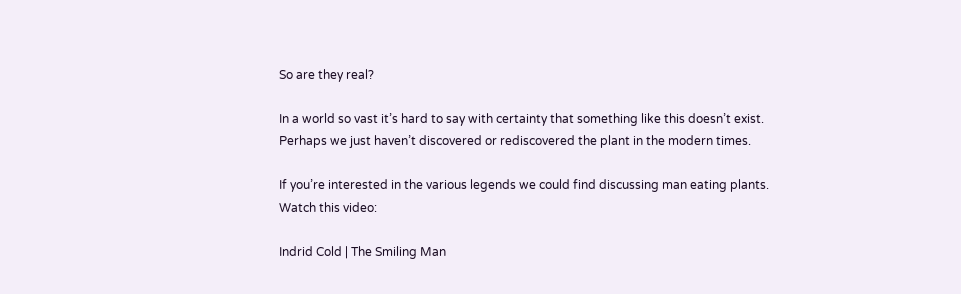So are they real?

In a world so vast it’s hard to say with certainty that something like this doesn’t exist. Perhaps we just haven’t discovered or rediscovered the plant in the modern times.

If you’re interested in the various legends we could find discussing man eating plants. Watch this video:

Indrid Cold | The Smiling Man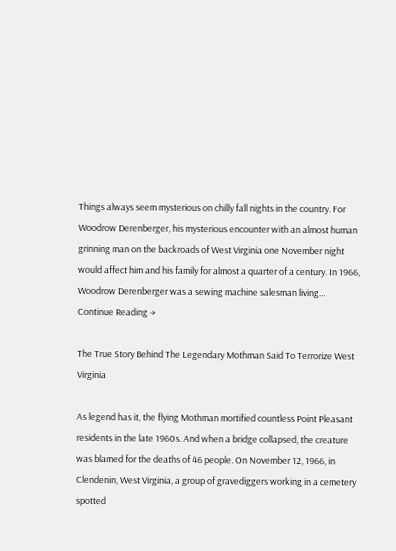Things always seem mysterious on chilly fall nights in the country. For Woodrow Derenberger, his mysterious encounter with an almost human grinning man on the backroads of West Virginia one November night would affect him and his family for almost a quarter of a century. In 1966, Woodrow Derenberger was a sewing machine salesman living… Continue Reading →

The True Story Behind The Legendary Mothman Said To Terrorize West Virginia

As legend has it, the flying Mothman mortified countless Point Pleasant residents in the late 1960s. And when a bridge collapsed, the creature was blamed for the deaths of 46 people. On November 12, 1966, in Clendenin, West Virginia, a group of gravediggers working in a cemetery spotted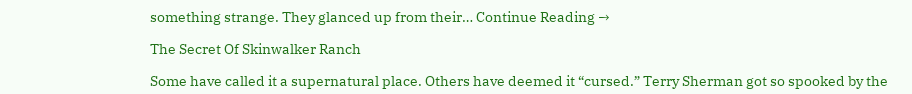something strange. They glanced up from their… Continue Reading →

The Secret Of Skinwalker Ranch

Some have called it a supernatural place. Others have deemed it “cursed.” Terry Sherman got so spooked by the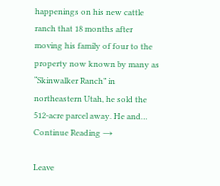happenings on his new cattle ranch that 18 months after moving his family of four to the property now known by many as “Skinwalker Ranch” in northeastern Utah, he sold the 512-acre parcel away. He and… Continue Reading →

Leave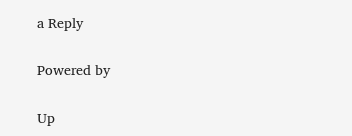a Reply

Powered by

Up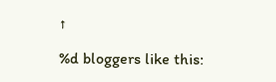↑

%d bloggers like this: